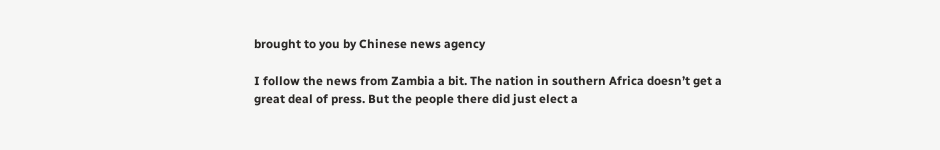brought to you by Chinese news agency

I follow the news from Zambia a bit. The nation in southern Africa doesn’t get a great deal of press. But the people there did just elect a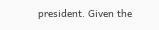president. Given the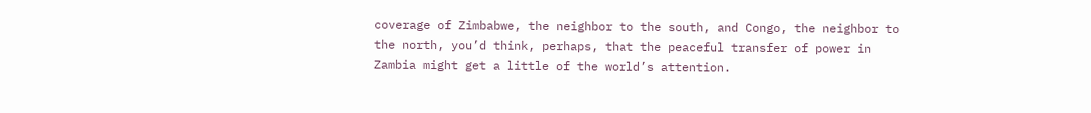coverage of Zimbabwe, the neighbor to the south, and Congo, the neighbor to the north, you’d think, perhaps, that the peaceful transfer of power in Zambia might get a little of the world’s attention.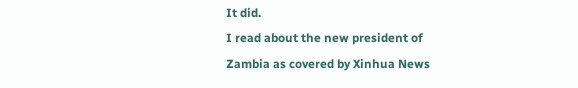It did.
I read about the new president of Zambia as covered by Xinhua News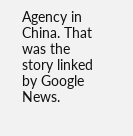Agency in China. That was the story linked by Google News.